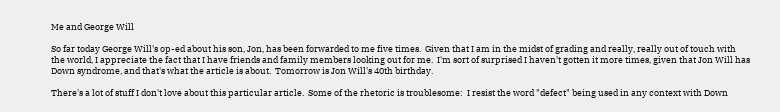Me and George Will

So far today George Will's op-ed about his son, Jon, has been forwarded to me five times.  Given that I am in the midst of grading and really, really out of touch with the world, I appreciate the fact that I have friends and family members looking out for me.  I'm sort of surprised I haven't gotten it more times, given that Jon Will has Down syndrome, and that's what the article is about.  Tomorrow is Jon Will's 40th birthday.

There's a lot of stuff I don't love about this particular article.  Some of the rhetoric is troublesome:  I resist the word "defect" being used in any context with Down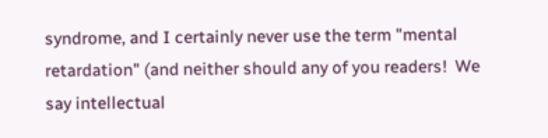syndrome, and I certainly never use the term "mental retardation" (and neither should any of you readers!  We say intellectual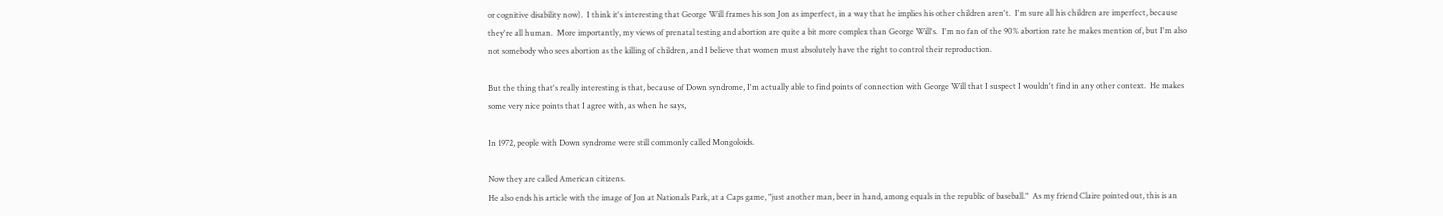or cognitive disability now).  I think it's interesting that George Will frames his son Jon as imperfect, in a way that he implies his other children aren't.  I'm sure all his children are imperfect, because they're all human.  More importantly, my views of prenatal testing and abortion are quite a bit more complex than George Will's.  I'm no fan of the 90% abortion rate he makes mention of, but I'm also not somebody who sees abortion as the killing of children, and I believe that women must absolutely have the right to control their reproduction.

But the thing that's really interesting is that, because of Down syndrome, I'm actually able to find points of connection with George Will that I suspect I wouldn't find in any other context.  He makes some very nice points that I agree with, as when he says,

In 1972, people with Down syndrome were still commonly called Mongoloids.

Now they are called American citizens.
He also ends his article with the image of Jon at Nationals Park, at a Caps game, "just another man, beer in hand, among equals in the republic of baseball."  As my friend Claire pointed out, this is an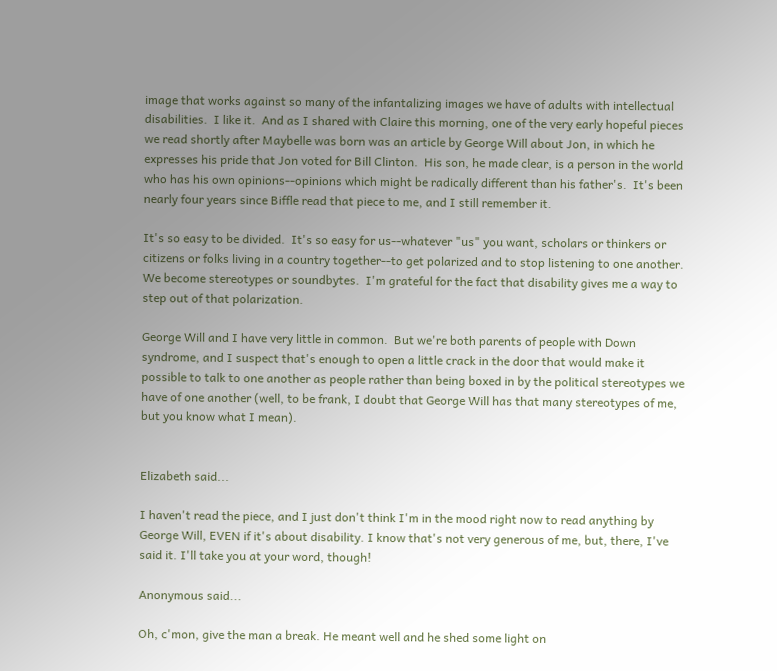image that works against so many of the infantalizing images we have of adults with intellectual disabilities.  I like it.  And as I shared with Claire this morning, one of the very early hopeful pieces we read shortly after Maybelle was born was an article by George Will about Jon, in which he expresses his pride that Jon voted for Bill Clinton.  His son, he made clear, is a person in the world who has his own opinions--opinions which might be radically different than his father's.  It's been nearly four years since Biffle read that piece to me, and I still remember it.

It's so easy to be divided.  It's so easy for us--whatever "us" you want, scholars or thinkers or citizens or folks living in a country together--to get polarized and to stop listening to one another.  We become stereotypes or soundbytes.  I'm grateful for the fact that disability gives me a way to step out of that polarization.

George Will and I have very little in common.  But we're both parents of people with Down syndrome, and I suspect that's enough to open a little crack in the door that would make it possible to talk to one another as people rather than being boxed in by the political stereotypes we have of one another (well, to be frank, I doubt that George Will has that many stereotypes of me, but you know what I mean).


Elizabeth said...

I haven't read the piece, and I just don't think I'm in the mood right now to read anything by George Will, EVEN if it's about disability. I know that's not very generous of me, but, there, I've said it. I'll take you at your word, though!

Anonymous said...

Oh, c'mon, give the man a break. He meant well and he shed some light on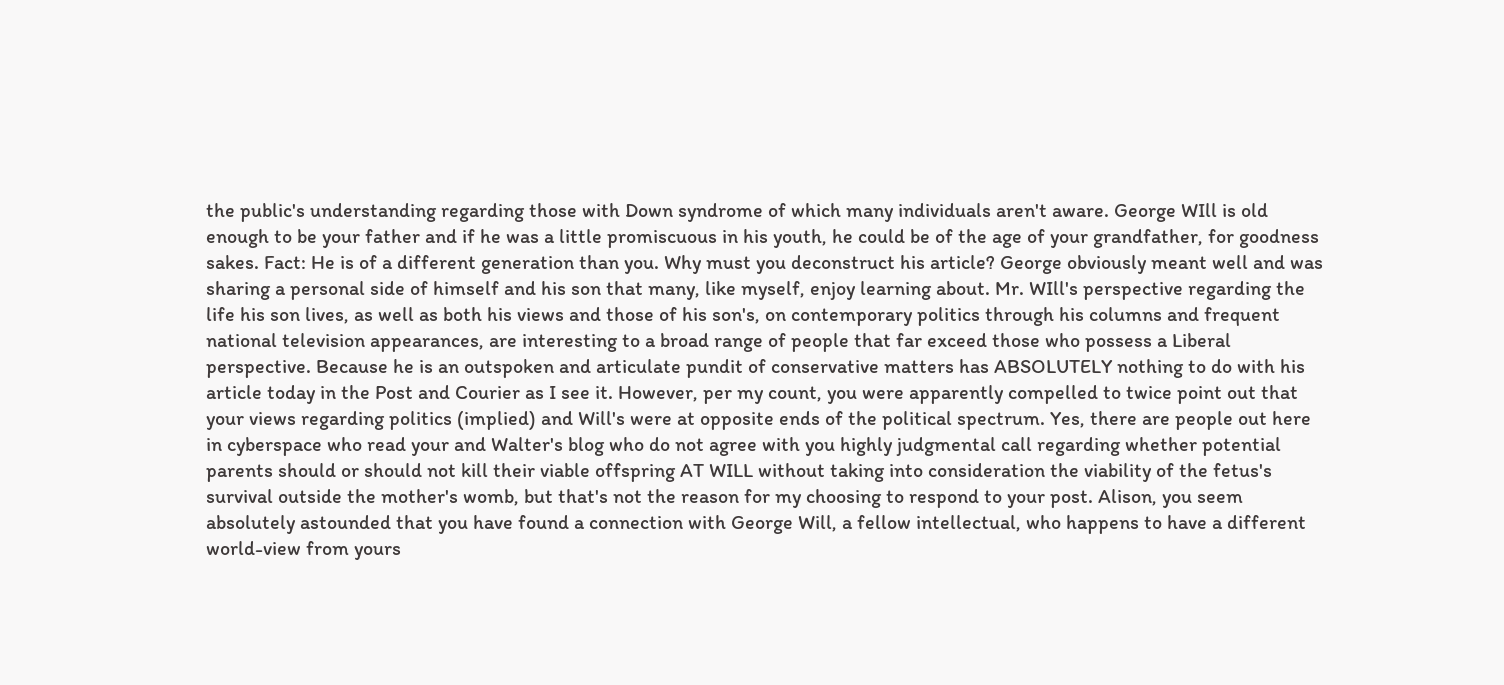the public's understanding regarding those with Down syndrome of which many individuals aren't aware. George WIll is old enough to be your father and if he was a little promiscuous in his youth, he could be of the age of your grandfather, for goodness sakes. Fact: He is of a different generation than you. Why must you deconstruct his article? George obviously meant well and was sharing a personal side of himself and his son that many, like myself, enjoy learning about. Mr. WIll's perspective regarding the life his son lives, as well as both his views and those of his son's, on contemporary politics through his columns and frequent national television appearances, are interesting to a broad range of people that far exceed those who possess a Liberal perspective. Because he is an outspoken and articulate pundit of conservative matters has ABSOLUTELY nothing to do with his article today in the Post and Courier as I see it. However, per my count, you were apparently compelled to twice point out that your views regarding politics (implied) and Will's were at opposite ends of the political spectrum. Yes, there are people out here in cyberspace who read your and Walter's blog who do not agree with you highly judgmental call regarding whether potential parents should or should not kill their viable offspring AT WILL without taking into consideration the viability of the fetus's survival outside the mother's womb, but that's not the reason for my choosing to respond to your post. Alison, you seem absolutely astounded that you have found a connection with George Will, a fellow intellectual, who happens to have a different world-view from yours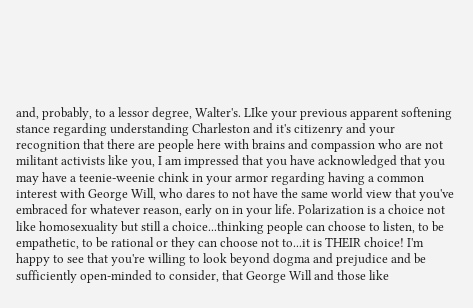and, probably, to a lessor degree, Walter's. LIke your previous apparent softening stance regarding understanding Charleston and it's citizenry and your recognition that there are people here with brains and compassion who are not militant activists like you, I am impressed that you have acknowledged that you may have a teenie-weenie chink in your armor regarding having a common interest with George Will, who dares to not have the same world view that you've embraced for whatever reason, early on in your life. Polarization is a choice not like homosexuality but still a choice...thinking people can choose to listen, to be empathetic, to be rational or they can choose not to...it is THEIR choice! I'm happy to see that you're willing to look beyond dogma and prejudice and be sufficiently open-minded to consider, that George Will and those like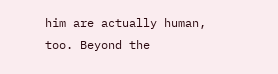him are actually human, too. Beyond the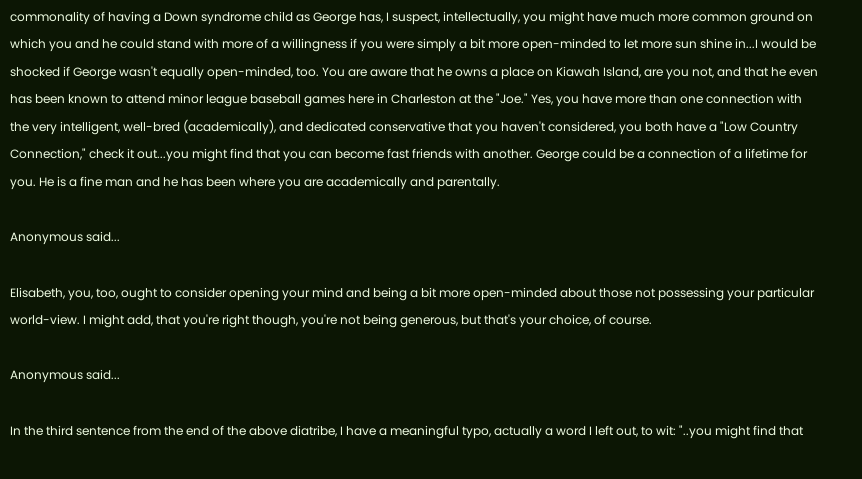commonality of having a Down syndrome child as George has, I suspect, intellectually, you might have much more common ground on which you and he could stand with more of a willingness if you were simply a bit more open-minded to let more sun shine in...I would be shocked if George wasn't equally open-minded, too. You are aware that he owns a place on Kiawah Island, are you not, and that he even has been known to attend minor league baseball games here in Charleston at the "Joe." Yes, you have more than one connection with the very intelligent, well-bred (academically), and dedicated conservative that you haven't considered, you both have a "Low Country Connection," check it out...you might find that you can become fast friends with another. George could be a connection of a lifetime for you. He is a fine man and he has been where you are academically and parentally.

Anonymous said...

Elisabeth, you, too, ought to consider opening your mind and being a bit more open-minded about those not possessing your particular world-view. I might add, that you're right though, you're not being generous, but that's your choice, of course.

Anonymous said...

In the third sentence from the end of the above diatribe, I have a meaningful typo, actually a word I left out, to wit: "..you might find that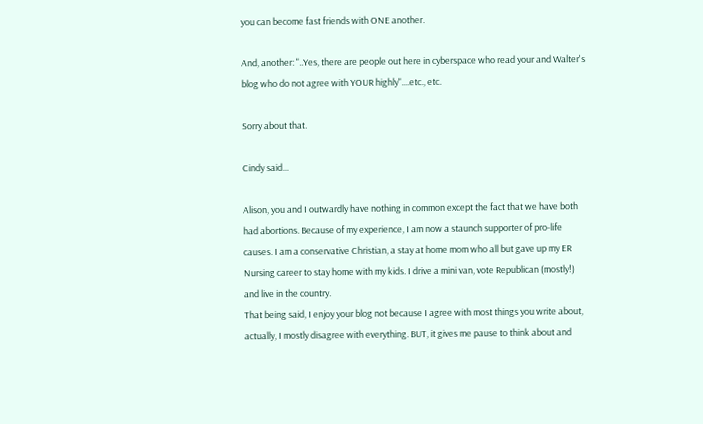you can become fast friends with ONE another.

And, another: "..Yes, there are people out here in cyberspace who read your and Walter's blog who do not agree with YOUR highly"....etc., etc.

Sorry about that.

Cindy said...

Alison, you and I outwardly have nothing in common except the fact that we have both had abortions. Because of my experience, I am now a staunch supporter of pro-life causes. I am a conservative Christian, a stay at home mom who all but gave up my ER Nursing career to stay home with my kids. I drive a mini van, vote Republican (mostly!) and live in the country.
That being said, I enjoy your blog not because I agree with most things you write about, actually, I mostly disagree with everything. BUT, it gives me pause to think about and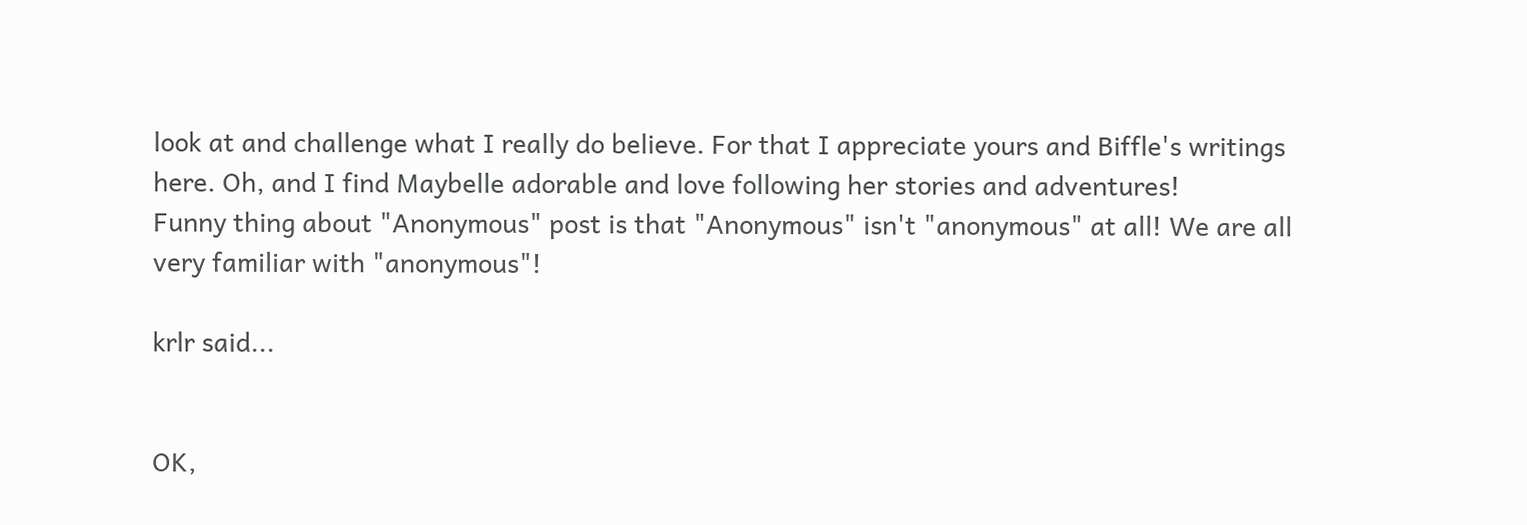look at and challenge what I really do believe. For that I appreciate yours and Biffle's writings here. Oh, and I find Maybelle adorable and love following her stories and adventures!
Funny thing about "Anonymous" post is that "Anonymous" isn't "anonymous" at all! We are all very familiar with "anonymous"!

krlr said...


OK,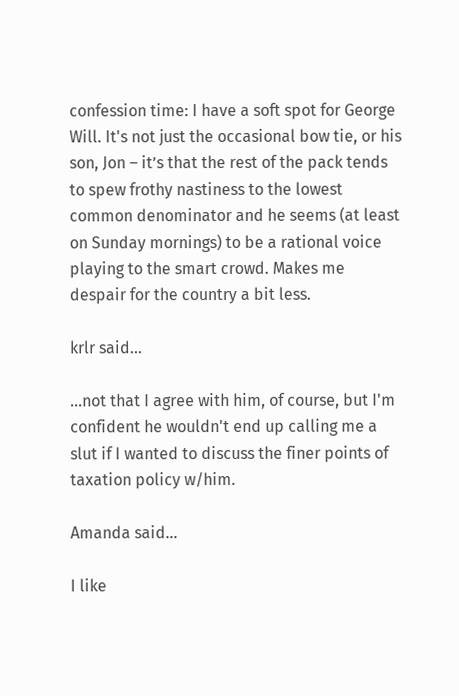confession time: I have a soft spot for George Will. It's not just the occasional bow tie, or his son, Jon – it’s that the rest of the pack tends to spew frothy nastiness to the lowest common denominator and he seems (at least on Sunday mornings) to be a rational voice playing to the smart crowd. Makes me despair for the country a bit less.

krlr said...

...not that I agree with him, of course, but I'm confident he wouldn't end up calling me a slut if I wanted to discuss the finer points of taxation policy w/him.

Amanda said...

I like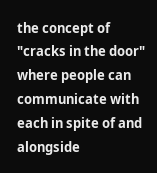the concept of "cracks in the door" where people can communicate with each in spite of and alongside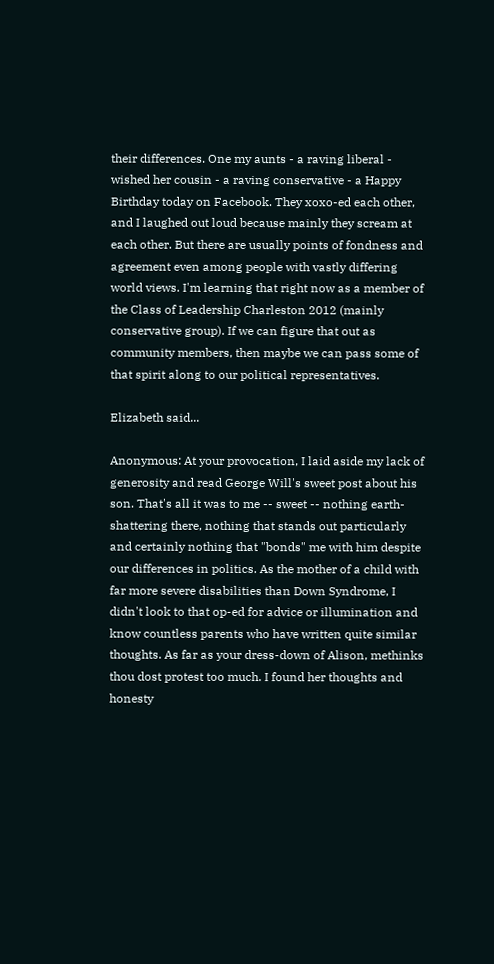their differences. One my aunts - a raving liberal - wished her cousin - a raving conservative - a Happy Birthday today on Facebook. They xoxo-ed each other, and I laughed out loud because mainly they scream at each other. But there are usually points of fondness and agreement even among people with vastly differing world views. I'm learning that right now as a member of the Class of Leadership Charleston 2012 (mainly conservative group). If we can figure that out as community members, then maybe we can pass some of that spirit along to our political representatives.

Elizabeth said...

Anonymous: At your provocation, I laid aside my lack of generosity and read George Will's sweet post about his son. That's all it was to me -- sweet -- nothing earth-shattering there, nothing that stands out particularly and certainly nothing that "bonds" me with him despite our differences in politics. As the mother of a child with far more severe disabilities than Down Syndrome, I didn't look to that op-ed for advice or illumination and know countless parents who have written quite similar thoughts. As far as your dress-down of Alison, methinks thou dost protest too much. I found her thoughts and honesty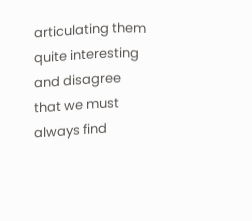articulating them quite interesting and disagree that we must always find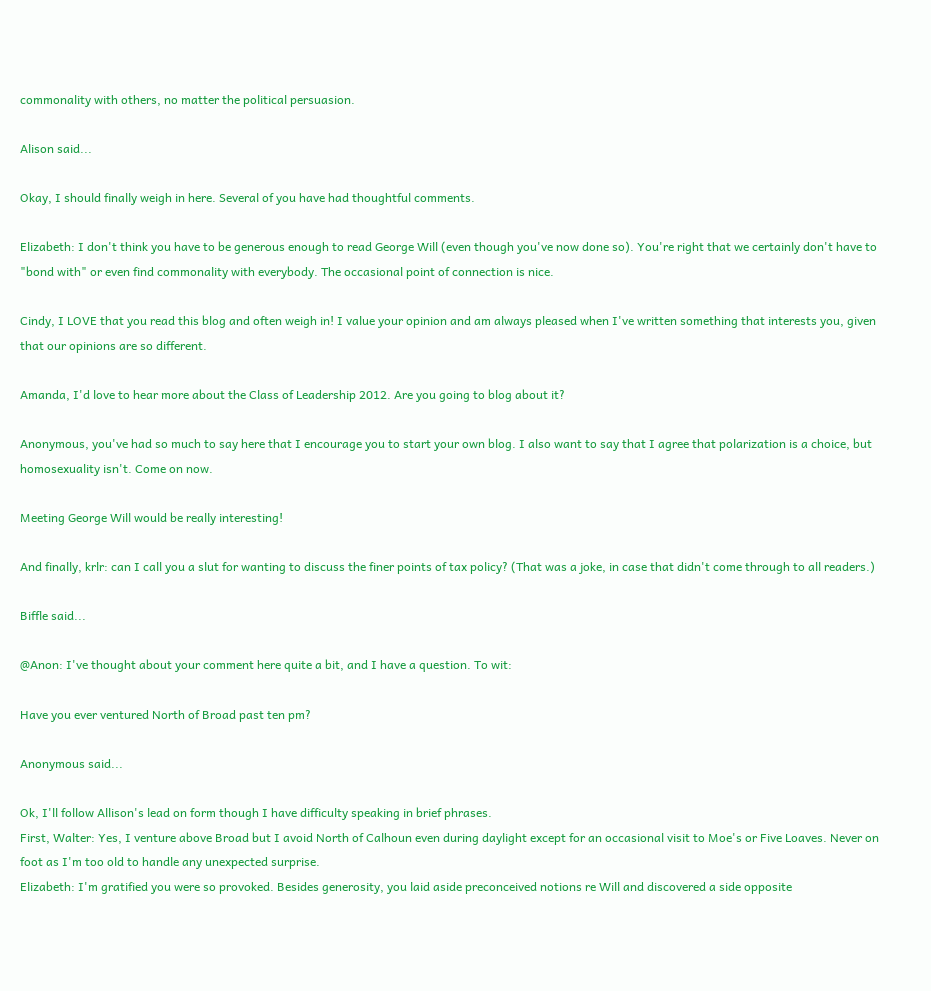commonality with others, no matter the political persuasion.

Alison said...

Okay, I should finally weigh in here. Several of you have had thoughtful comments.

Elizabeth: I don't think you have to be generous enough to read George Will (even though you've now done so). You're right that we certainly don't have to "bond with" or even find commonality with everybody. The occasional point of connection is nice.

Cindy, I LOVE that you read this blog and often weigh in! I value your opinion and am always pleased when I've written something that interests you, given that our opinions are so different.

Amanda, I'd love to hear more about the Class of Leadership 2012. Are you going to blog about it?

Anonymous, you've had so much to say here that I encourage you to start your own blog. I also want to say that I agree that polarization is a choice, but homosexuality isn't. Come on now.

Meeting George Will would be really interesting!

And finally, krlr: can I call you a slut for wanting to discuss the finer points of tax policy? (That was a joke, in case that didn't come through to all readers.)

Biffle said...

@Anon: I've thought about your comment here quite a bit, and I have a question. To wit:

Have you ever ventured North of Broad past ten pm?

Anonymous said...

Ok, I'll follow Allison's lead on form though I have difficulty speaking in brief phrases.
First, Walter: Yes, I venture above Broad but I avoid North of Calhoun even during daylight except for an occasional visit to Moe's or Five Loaves. Never on foot as I'm too old to handle any unexpected surprise.
Elizabeth: I'm gratified you were so provoked. Besides generosity, you laid aside preconceived notions re Will and discovered a side opposite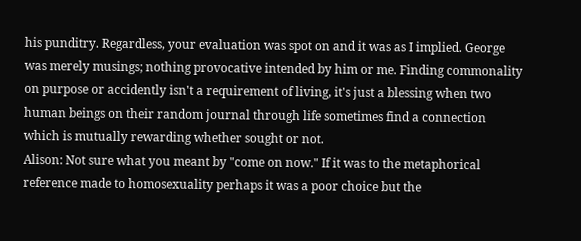his punditry. Regardless, your evaluation was spot on and it was as I implied. George was merely musings; nothing provocative intended by him or me. Finding commonality on purpose or accidently isn't a requirement of living, it's just a blessing when two human beings on their random journal through life sometimes find a connection which is mutually rewarding whether sought or not.
Alison: Not sure what you meant by "come on now." If it was to the metaphorical reference made to homosexuality perhaps it was a poor choice but the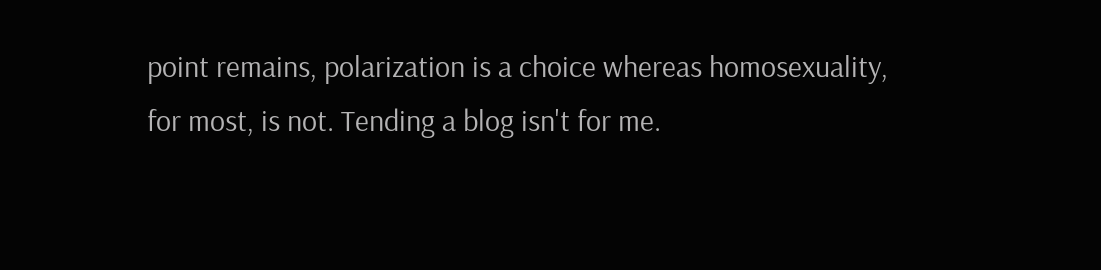point remains, polarization is a choice whereas homosexuality, for most, is not. Tending a blog isn't for me.